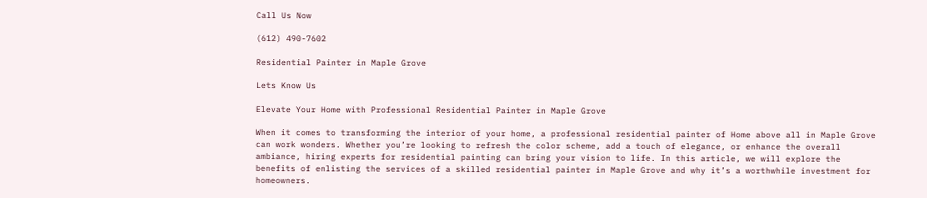Call Us Now

(612) 490-7602

Residential Painter in Maple Grove

Lets Know Us

Elevate Your Home with Professional Residential Painter in Maple Grove

When it comes to transforming the interior of your home, a professional residential painter of Home above all in Maple Grove can work wonders. Whether you’re looking to refresh the color scheme, add a touch of elegance, or enhance the overall ambiance, hiring experts for residential painting can bring your vision to life. In this article, we will explore the benefits of enlisting the services of a skilled residential painter in Maple Grove and why it’s a worthwhile investment for homeowners.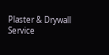Plaster & Drywall Service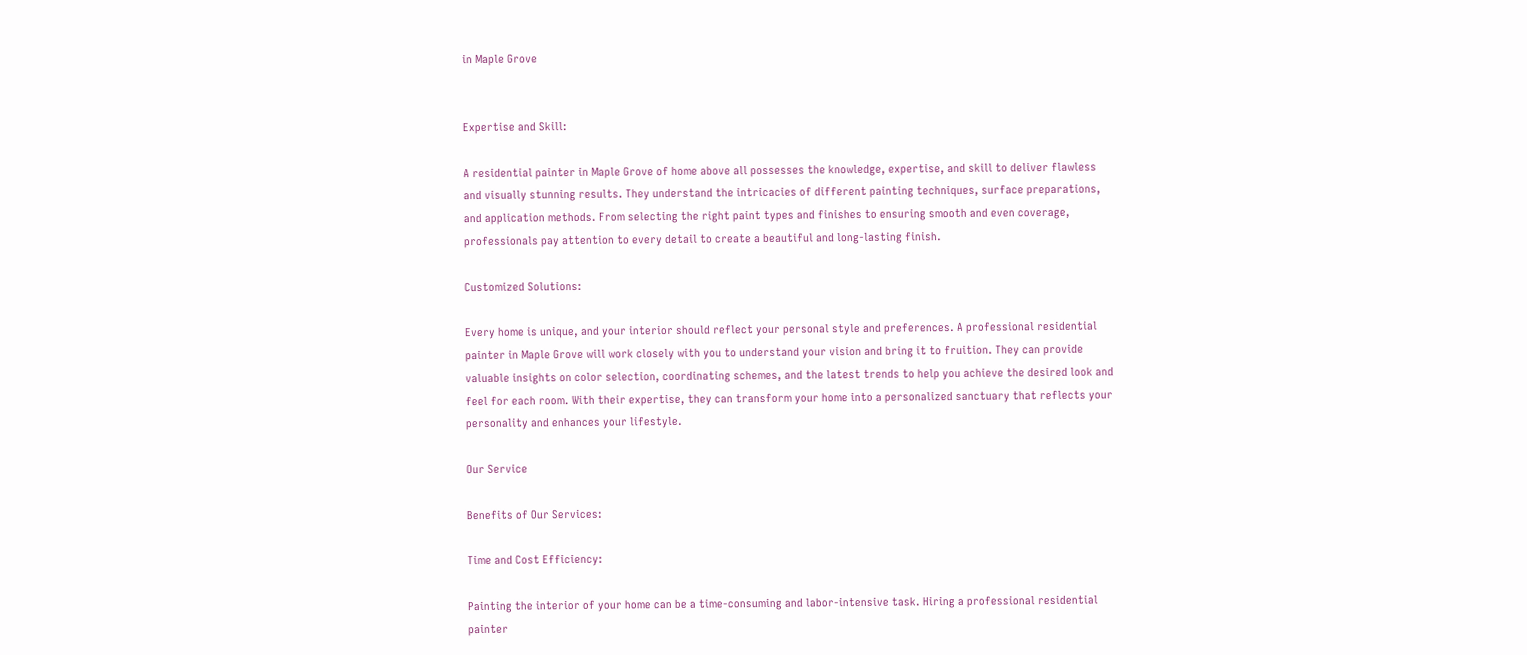in Maple Grove


Expertise and Skill:

A residential painter in Maple Grove of home above all possesses the knowledge, expertise, and skill to deliver flawless and visually stunning results. They understand the intricacies of different painting techniques, surface preparations, and application methods. From selecting the right paint types and finishes to ensuring smooth and even coverage, professionals pay attention to every detail to create a beautiful and long-lasting finish.

Customized Solutions:

Every home is unique, and your interior should reflect your personal style and preferences. A professional residential painter in Maple Grove will work closely with you to understand your vision and bring it to fruition. They can provide valuable insights on color selection, coordinating schemes, and the latest trends to help you achieve the desired look and feel for each room. With their expertise, they can transform your home into a personalized sanctuary that reflects your personality and enhances your lifestyle.

Our Service

Benefits of Our Services:

Time and Cost Efficiency:

Painting the interior of your home can be a time-consuming and labor-intensive task. Hiring a professional residential painter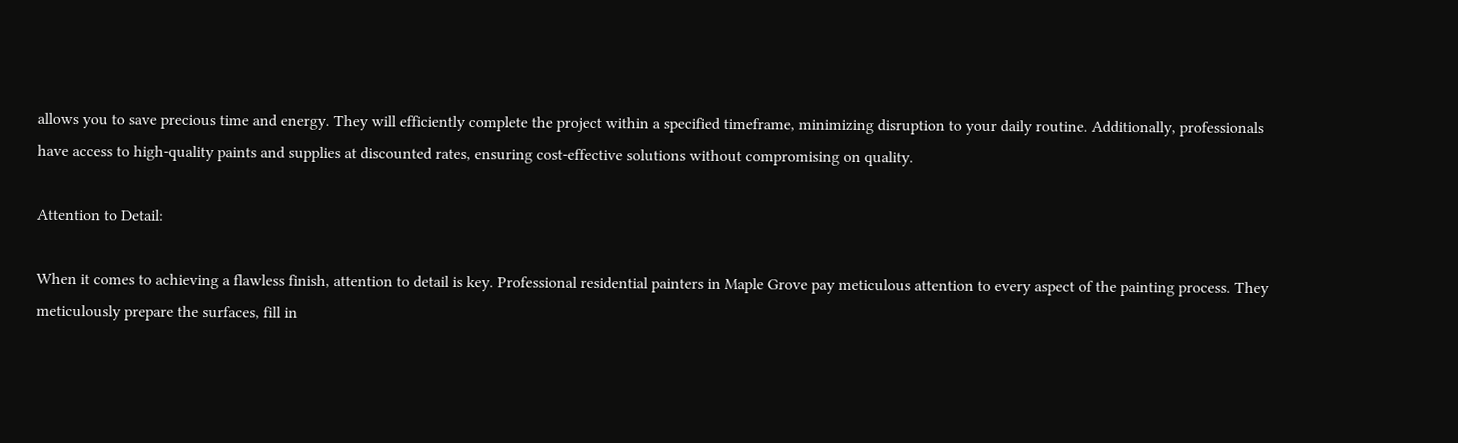allows you to save precious time and energy. They will efficiently complete the project within a specified timeframe, minimizing disruption to your daily routine. Additionally, professionals have access to high-quality paints and supplies at discounted rates, ensuring cost-effective solutions without compromising on quality.

Attention to Detail:

When it comes to achieving a flawless finish, attention to detail is key. Professional residential painters in Maple Grove pay meticulous attention to every aspect of the painting process. They meticulously prepare the surfaces, fill in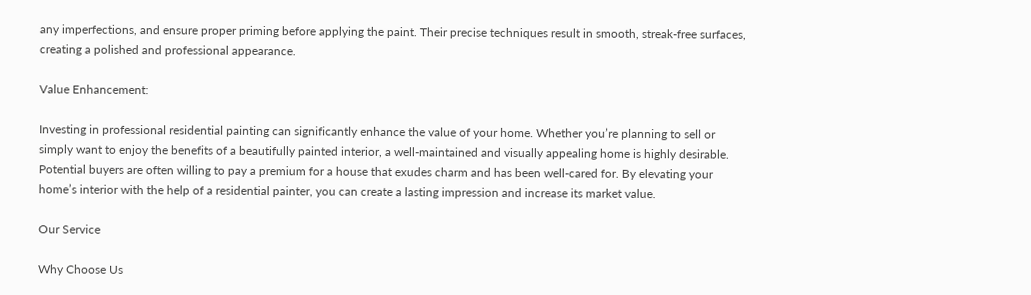any imperfections, and ensure proper priming before applying the paint. Their precise techniques result in smooth, streak-free surfaces, creating a polished and professional appearance.

Value Enhancement:

Investing in professional residential painting can significantly enhance the value of your home. Whether you’re planning to sell or simply want to enjoy the benefits of a beautifully painted interior, a well-maintained and visually appealing home is highly desirable. Potential buyers are often willing to pay a premium for a house that exudes charm and has been well-cared for. By elevating your home’s interior with the help of a residential painter, you can create a lasting impression and increase its market value.

Our Service

Why Choose Us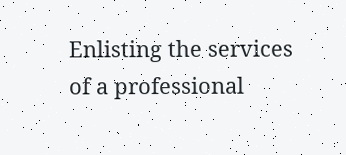Enlisting the services of a professional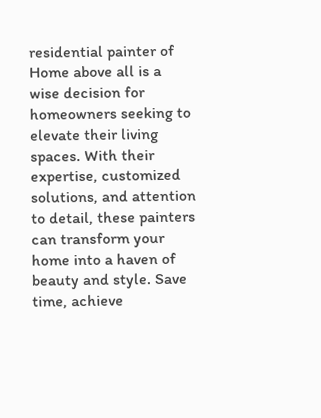residential painter of Home above all is a wise decision for homeowners seeking to elevate their living spaces. With their expertise, customized solutions, and attention to detail, these painters can transform your home into a haven of beauty and style. Save time, achieve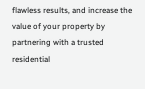flawless results, and increase the value of your property by partnering with a trusted residential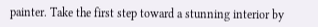painter. Take the first step toward a stunning interior by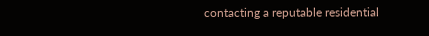contacting a reputable residential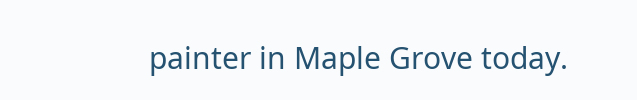painter in Maple Grove today.